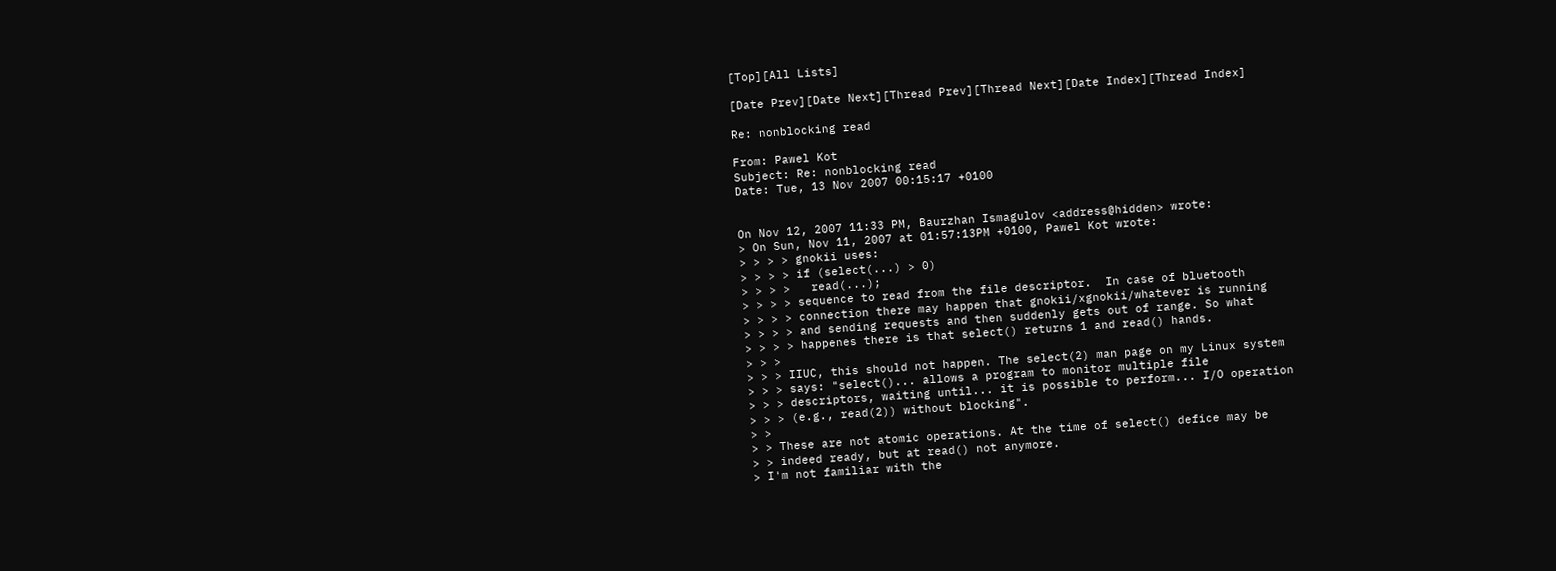[Top][All Lists]

[Date Prev][Date Next][Thread Prev][Thread Next][Date Index][Thread Index]

Re: nonblocking read

From: Pawel Kot
Subject: Re: nonblocking read
Date: Tue, 13 Nov 2007 00:15:17 +0100


On Nov 12, 2007 11:33 PM, Baurzhan Ismagulov <address@hidden> wrote:
> On Sun, Nov 11, 2007 at 01:57:13PM +0100, Pawel Kot wrote:
> > > > gnokii uses:
> > > > if (select(...) > 0)
> > > >   read(...);
> > > > sequence to read from the file descriptor.  In case of bluetooth
> > > > connection there may happen that gnokii/xgnokii/whatever is running
> > > > and sending requests and then suddenly gets out of range. So what
> > > > happenes there is that select() returns 1 and read() hands.
> > >
> > > IIUC, this should not happen. The select(2) man page on my Linux system
> > > says: "select()... allows a program to monitor multiple file
> > > descriptors, waiting until... it is possible to perform... I/O operation
> > > (e.g., read(2)) without blocking".
> >
> > These are not atomic operations. At the time of select() defice may be
> > indeed ready, but at read() not anymore.
> I'm not familiar with the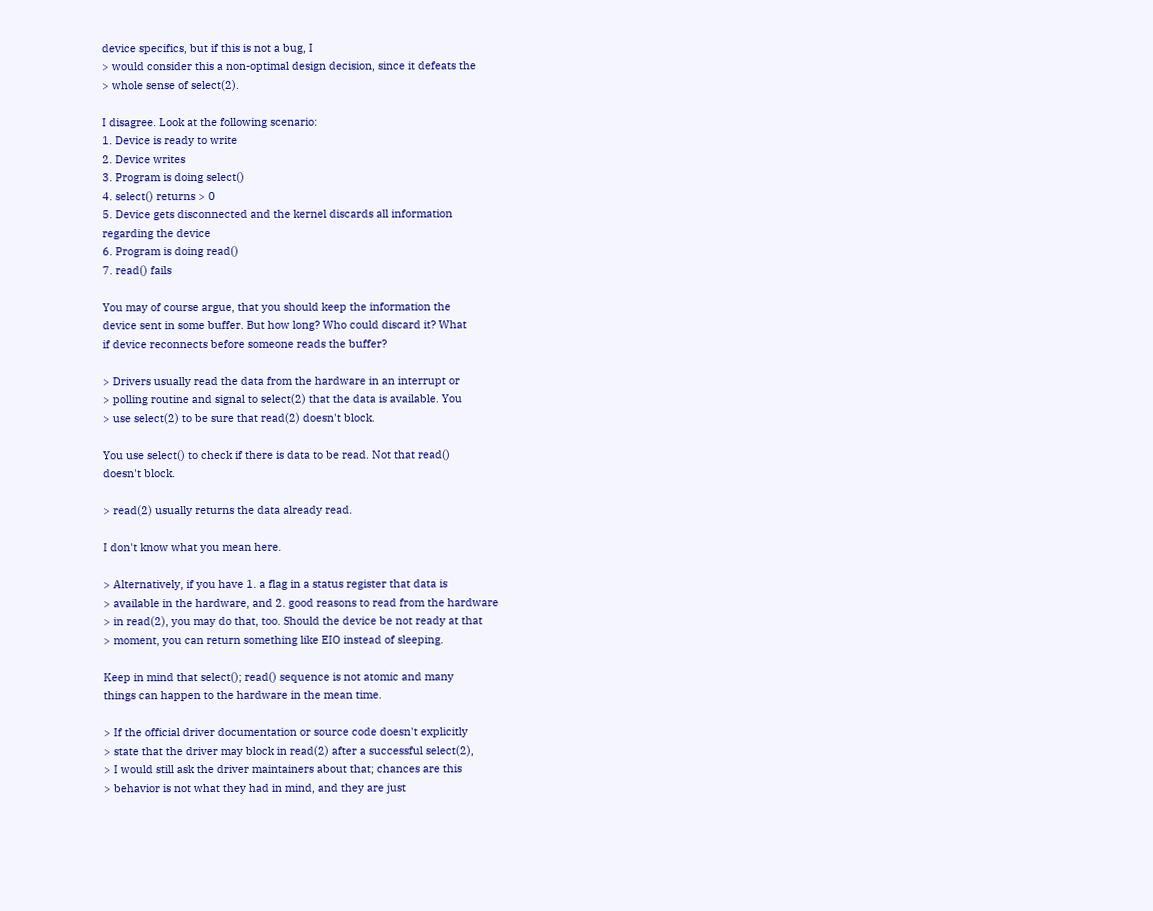device specifics, but if this is not a bug, I
> would consider this a non-optimal design decision, since it defeats the
> whole sense of select(2).

I disagree. Look at the following scenario:
1. Device is ready to write
2. Device writes
3. Program is doing select()
4. select() returns > 0
5. Device gets disconnected and the kernel discards all information
regarding the device
6. Program is doing read()
7. read() fails

You may of course argue, that you should keep the information the
device sent in some buffer. But how long? Who could discard it? What
if device reconnects before someone reads the buffer?

> Drivers usually read the data from the hardware in an interrupt or
> polling routine and signal to select(2) that the data is available. You
> use select(2) to be sure that read(2) doesn't block.

You use select() to check if there is data to be read. Not that read()
doesn't block.

> read(2) usually returns the data already read.

I don't know what you mean here.

> Alternatively, if you have 1. a flag in a status register that data is
> available in the hardware, and 2. good reasons to read from the hardware
> in read(2), you may do that, too. Should the device be not ready at that
> moment, you can return something like EIO instead of sleeping.

Keep in mind that select(); read() sequence is not atomic and many
things can happen to the hardware in the mean time.

> If the official driver documentation or source code doesn't explicitly
> state that the driver may block in read(2) after a successful select(2),
> I would still ask the driver maintainers about that; chances are this
> behavior is not what they had in mind, and they are just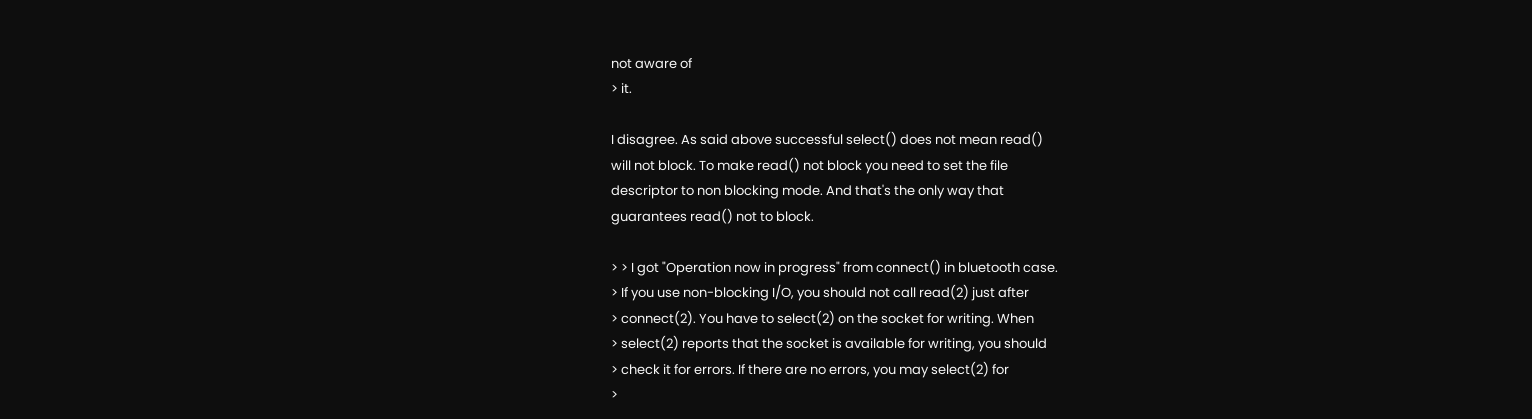not aware of
> it.

I disagree. As said above successful select() does not mean read()
will not block. To make read() not block you need to set the file
descriptor to non blocking mode. And that's the only way that
guarantees read() not to block.

> > I got "Operation now in progress" from connect() in bluetooth case.
> If you use non-blocking I/O, you should not call read(2) just after
> connect(2). You have to select(2) on the socket for writing. When
> select(2) reports that the socket is available for writing, you should
> check it for errors. If there are no errors, you may select(2) for
>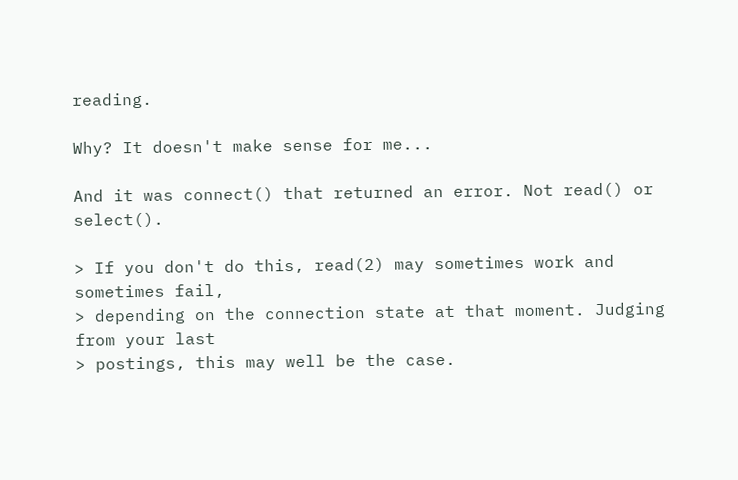reading.

Why? It doesn't make sense for me...

And it was connect() that returned an error. Not read() or select().

> If you don't do this, read(2) may sometimes work and sometimes fail,
> depending on the connection state at that moment. Judging from your last
> postings, this may well be the case.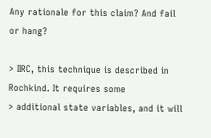Any rationale for this claim? And fail or hang?

> IIRC, this technique is described in Rochkind. It requires some
> additional state variables, and it will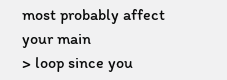most probably affect your main
> loop since you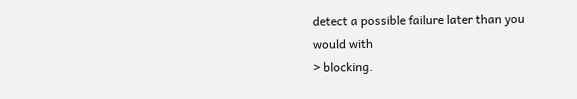detect a possible failure later than you would with
> blocking.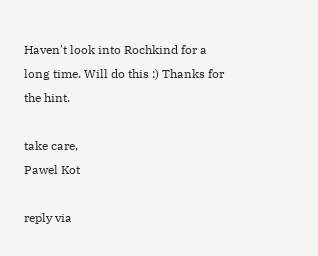Haven't look into Rochkind for a long time. Will do this :) Thanks for the hint.

take care,
Pawel Kot

reply via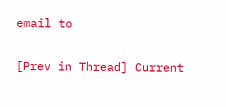email to

[Prev in Thread] Current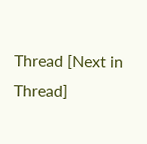Thread [Next in Thread]